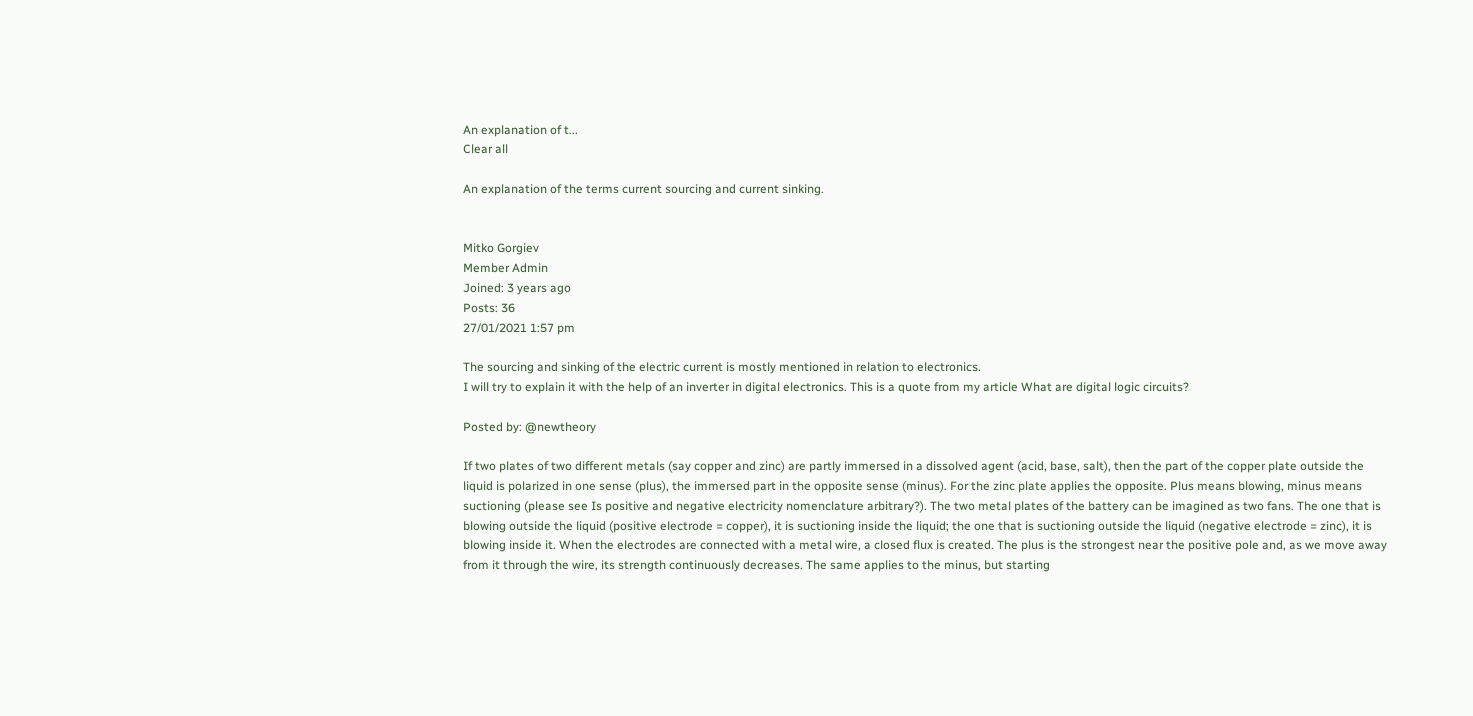An explanation of t...
Clear all

An explanation of the terms current sourcing and current sinking.


Mitko Gorgiev
Member Admin
Joined: 3 years ago
Posts: 36
27/01/2021 1:57 pm

The sourcing and sinking of the electric current is mostly mentioned in relation to electronics.
I will try to explain it with the help of an inverter in digital electronics. This is a quote from my article What are digital logic circuits?

Posted by: @newtheory

If two plates of two different metals (say copper and zinc) are partly immersed in a dissolved agent (acid, base, salt), then the part of the copper plate outside the liquid is polarized in one sense (plus), the immersed part in the opposite sense (minus). For the zinc plate applies the opposite. Plus means blowing, minus means suctioning (please see Is positive and negative electricity nomenclature arbitrary?). The two metal plates of the battery can be imagined as two fans. The one that is blowing outside the liquid (positive electrode = copper), it is suctioning inside the liquid; the one that is suctioning outside the liquid (negative electrode = zinc), it is blowing inside it. When the electrodes are connected with a metal wire, a closed flux is created. The plus is the strongest near the positive pole and, as we move away from it through the wire, its strength continuously decreases. The same applies to the minus, but starting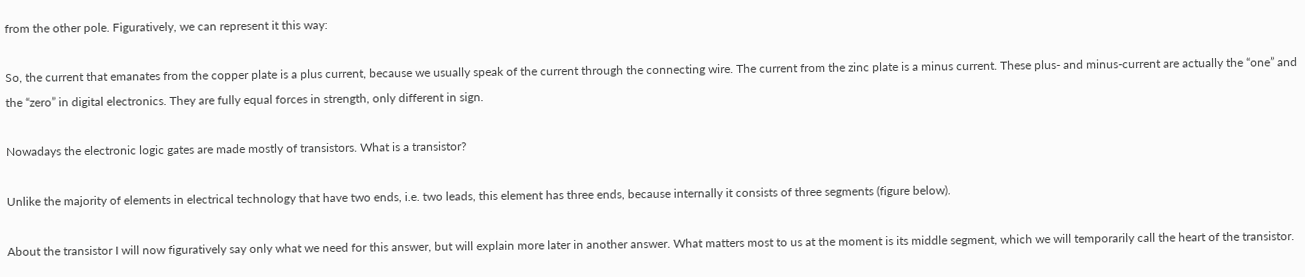from the other pole. Figuratively, we can represent it this way:

So, the current that emanates from the copper plate is a plus current, because we usually speak of the current through the connecting wire. The current from the zinc plate is a minus current. These plus- and minus-current are actually the “one” and the “zero” in digital electronics. They are fully equal forces in strength, only different in sign.

Nowadays the electronic logic gates are made mostly of transistors. What is a transistor?

Unlike the majority of elements in electrical technology that have two ends, i.e. two leads, this element has three ends, because internally it consists of three segments (figure below).

About the transistor I will now figuratively say only what we need for this answer, but will explain more later in another answer. What matters most to us at the moment is its middle segment, which we will temporarily call the heart of the transistor.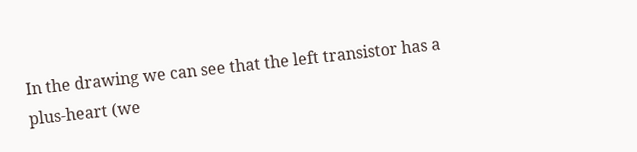In the drawing we can see that the left transistor has a plus-heart (we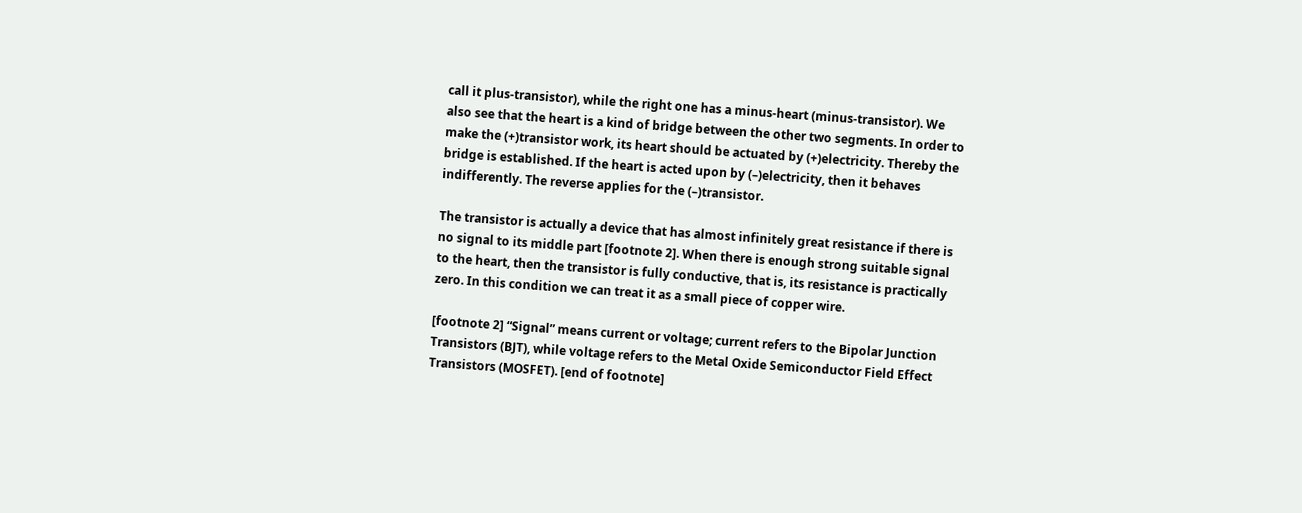call it plus-transistor), while the right one has a minus-heart (minus-transistor). We also see that the heart is a kind of bridge between the other two segments. In order to make the (+)transistor work, its heart should be actuated by (+)electricity. Thereby the bridge is established. If the heart is acted upon by (–)electricity, then it behaves indifferently. The reverse applies for the (–)transistor.

The transistor is actually a device that has almost infinitely great resistance if there is no signal to its middle part [footnote 2]. When there is enough strong suitable signal to the heart, then the transistor is fully conductive, that is, its resistance is practically zero. In this condition we can treat it as a small piece of copper wire.

[footnote 2] “Signal” means current or voltage; current refers to the Bipolar Junction Transistors (BJT), while voltage refers to the Metal Oxide Semiconductor Field Effect Transistors (MOSFET). [end of footnote]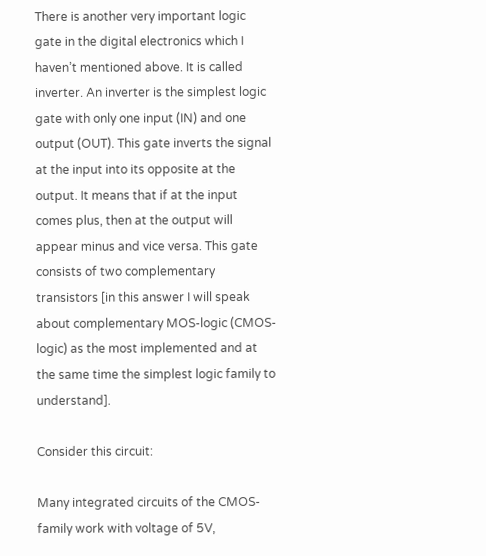There is another very important logic gate in the digital electronics which I haven’t mentioned above. It is called inverter. An inverter is the simplest logic gate with only one input (IN) and one output (OUT). This gate inverts the signal at the input into its opposite at the output. It means that if at the input comes plus, then at the output will appear minus and vice versa. This gate consists of two complementary transistors [in this answer I will speak about complementary MOS-logic (CMOS-logic) as the most implemented and at the same time the simplest logic family to understand].

Consider this circuit:

Many integrated circuits of the CMOS-family work with voltage of 5V,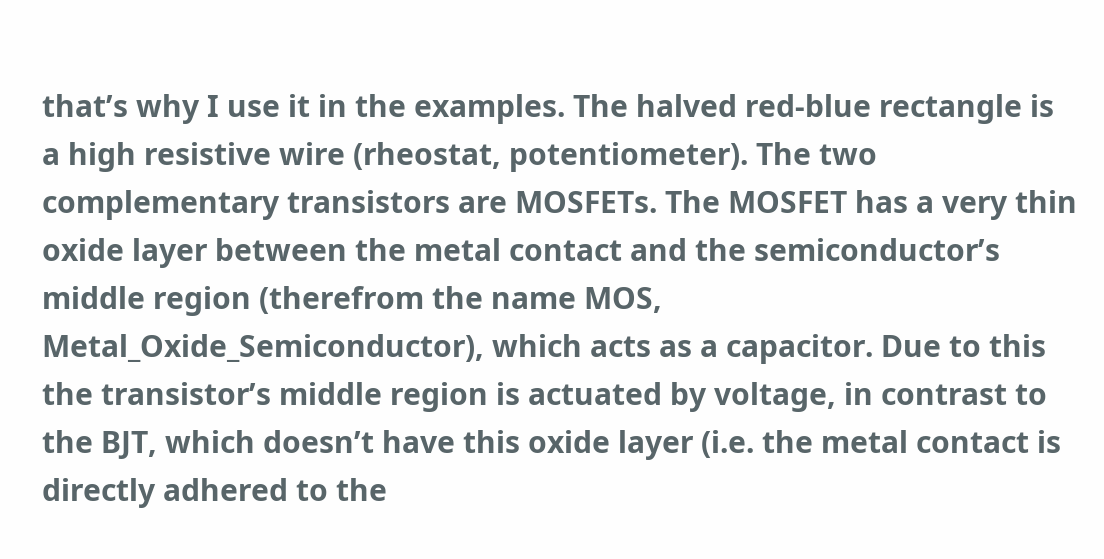that’s why I use it in the examples. The halved red-blue rectangle is a high resistive wire (rheostat, potentiometer). The two complementary transistors are MOSFETs. The MOSFET has a very thin oxide layer between the metal contact and the semiconductor’s middle region (therefrom the name MOS, Metal_Oxide_Semiconductor), which acts as a capacitor. Due to this the transistor’s middle region is actuated by voltage, in contrast to the BJT, which doesn’t have this oxide layer (i.e. the metal contact is directly adhered to the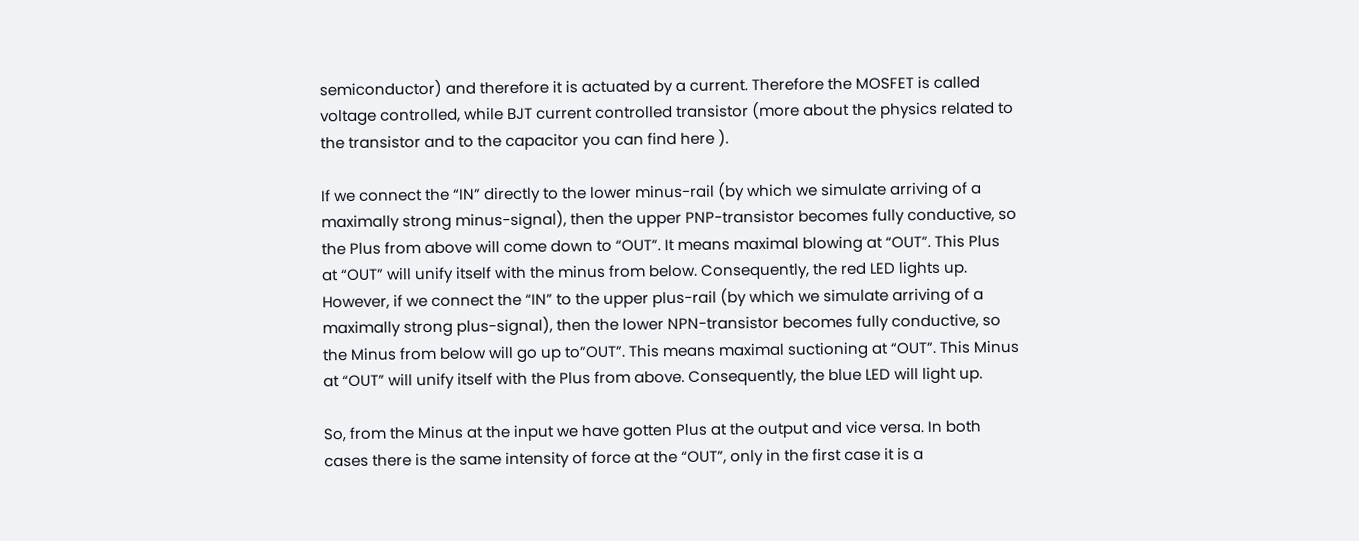semiconductor) and therefore it is actuated by a current. Therefore the MOSFET is called voltage controlled, while BJT current controlled transistor (more about the physics related to the transistor and to the capacitor you can find here ).

If we connect the “IN” directly to the lower minus-rail (by which we simulate arriving of a maximally strong minus-signal), then the upper PNP-transistor becomes fully conductive, so the Plus from above will come down to “OUT”. It means maximal blowing at “OUT”. This Plus at “OUT” will unify itself with the minus from below. Consequently, the red LED lights up. However, if we connect the “IN” to the upper plus-rail (by which we simulate arriving of a maximally strong plus-signal), then the lower NPN-transistor becomes fully conductive, so the Minus from below will go up to”OUT”. This means maximal suctioning at “OUT”. This Minus at “OUT” will unify itself with the Plus from above. Consequently, the blue LED will light up.

So, from the Minus at the input we have gotten Plus at the output and vice versa. In both cases there is the same intensity of force at the “OUT”, only in the first case it is a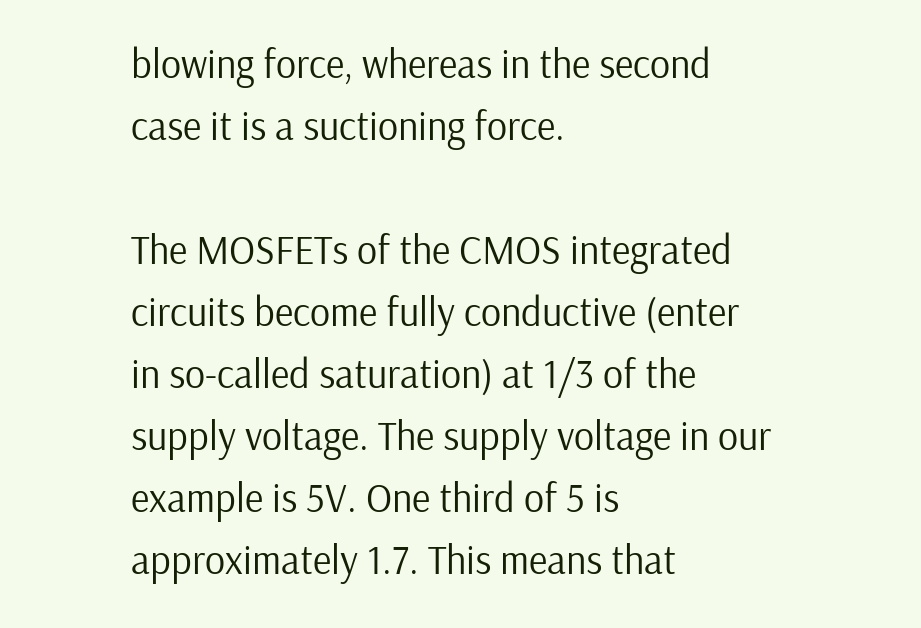blowing force, whereas in the second case it is a suctioning force.

The MOSFETs of the CMOS integrated circuits become fully conductive (enter in so-called saturation) at 1/3 of the supply voltage. The supply voltage in our example is 5V. One third of 5 is approximately 1.7. This means that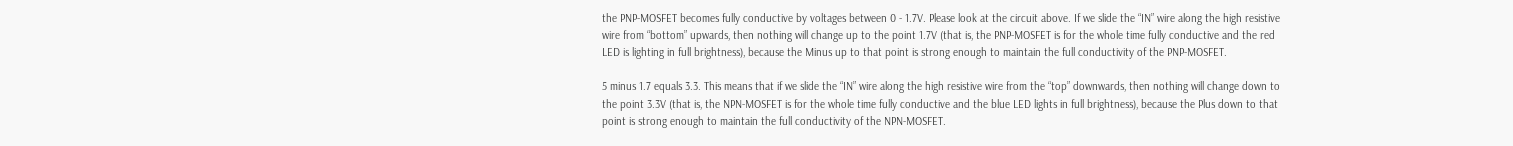the PNP-MOSFET becomes fully conductive by voltages between 0 - 1.7V. Please look at the circuit above. If we slide the “IN” wire along the high resistive wire from “bottom” upwards, then nothing will change up to the point 1.7V (that is, the PNP-MOSFET is for the whole time fully conductive and the red LED is lighting in full brightness), because the Minus up to that point is strong enough to maintain the full conductivity of the PNP-MOSFET.

5 minus 1.7 equals 3.3. This means that if we slide the “IN” wire along the high resistive wire from the “top” downwards, then nothing will change down to the point 3.3V (that is, the NPN-MOSFET is for the whole time fully conductive and the blue LED lights in full brightness), because the Plus down to that point is strong enough to maintain the full conductivity of the NPN-MOSFET.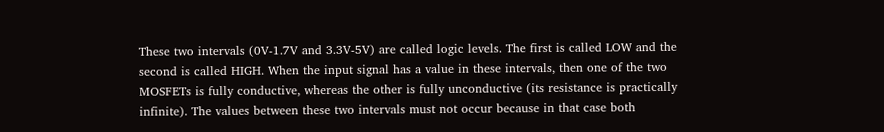These two intervals (0V-1.7V and 3.3V-5V) are called logic levels. The first is called LOW and the second is called HIGH. When the input signal has a value in these intervals, then one of the two MOSFETs is fully conductive, whereas the other is fully unconductive (its resistance is practically infinite). The values between these two intervals must not occur because in that case both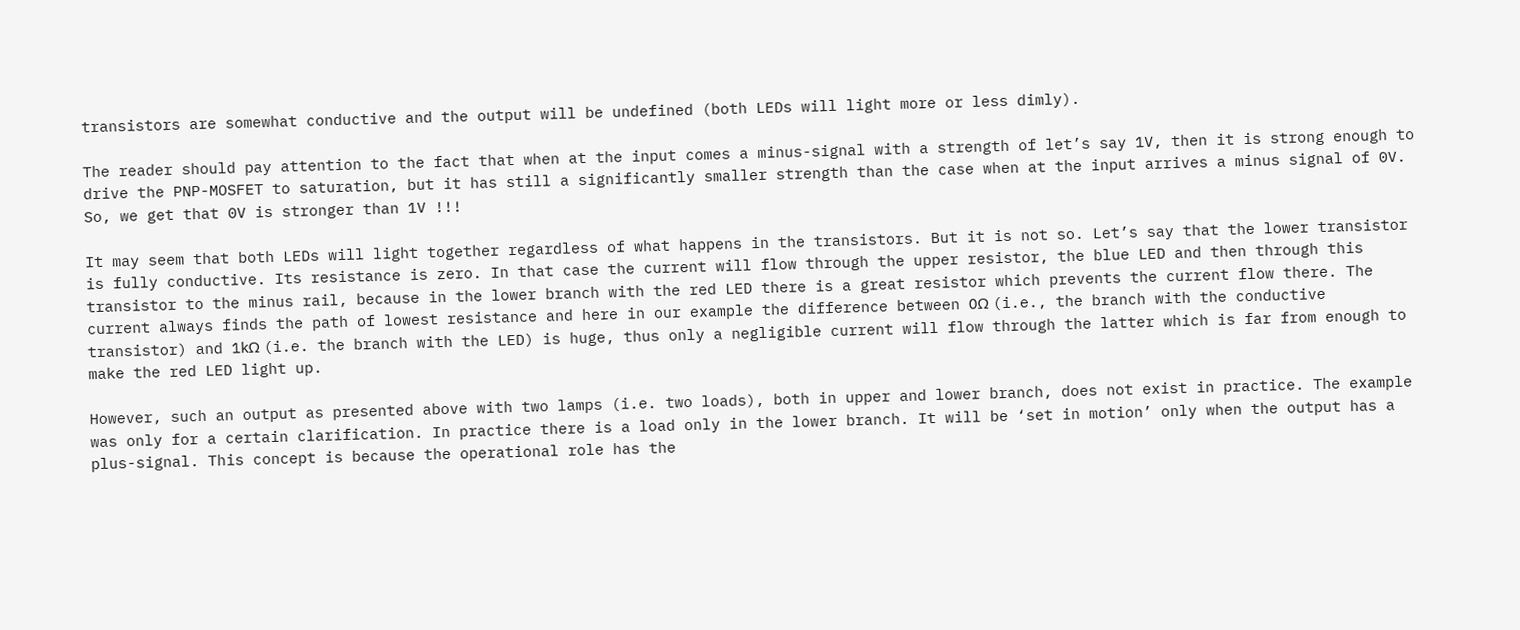transistors are somewhat conductive and the output will be undefined (both LEDs will light more or less dimly).

The reader should pay attention to the fact that when at the input comes a minus-signal with a strength of let’s say 1V, then it is strong enough to drive the PNP-MOSFET to saturation, but it has still a significantly smaller strength than the case when at the input arrives a minus signal of 0V. So, we get that 0V is stronger than 1V !!!

It may seem that both LEDs will light together regardless of what happens in the transistors. But it is not so. Let’s say that the lower transistor is fully conductive. Its resistance is zero. In that case the current will flow through the upper resistor, the blue LED and then through this transistor to the minus rail, because in the lower branch with the red LED there is a great resistor which prevents the current flow there. The current always finds the path of lowest resistance and here in our example the difference between 0Ω (i.e., the branch with the conductive transistor) and 1kΩ (i.e. the branch with the LED) is huge, thus only a negligible current will flow through the latter which is far from enough to make the red LED light up.

However, such an output as presented above with two lamps (i.e. two loads), both in upper and lower branch, does not exist in practice. The example was only for a certain clarification. In practice there is a load only in the lower branch. It will be ‘set in motion’ only when the output has a plus-signal. This concept is because the operational role has the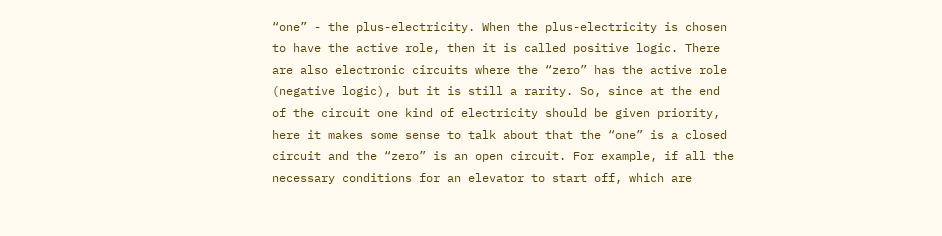“one” - the plus-electricity. When the plus-electricity is chosen to have the active role, then it is called positive logic. There are also electronic circuits where the “zero” has the active role (negative logic), but it is still a rarity. So, since at the end of the circuit one kind of electricity should be given priority, here it makes some sense to talk about that the “one” is a closed circuit and the “zero” is an open circuit. For example, if all the necessary conditions for an elevator to start off, which are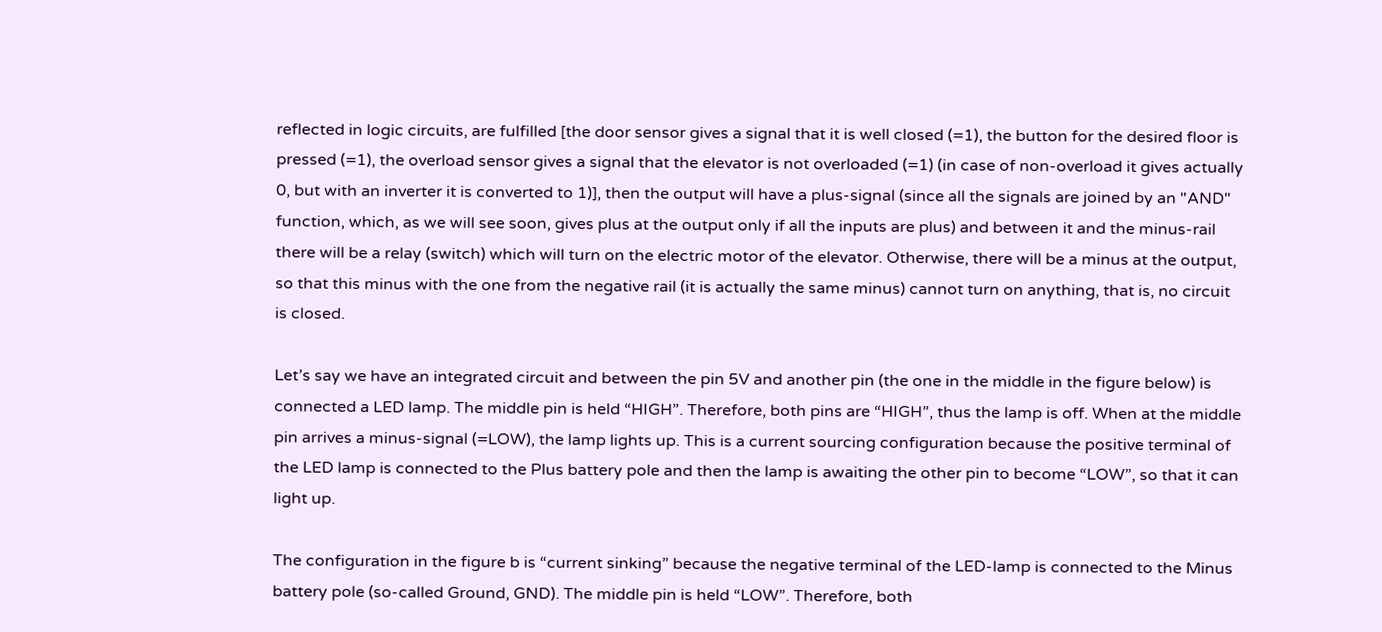reflected in logic circuits, are fulfilled [the door sensor gives a signal that it is well closed (=1), the button for the desired floor is pressed (=1), the overload sensor gives a signal that the elevator is not overloaded (=1) (in case of non-overload it gives actually 0, but with an inverter it is converted to 1)], then the output will have a plus-signal (since all the signals are joined by an "AND" function, which, as we will see soon, gives plus at the output only if all the inputs are plus) and between it and the minus-rail there will be a relay (switch) which will turn on the electric motor of the elevator. Otherwise, there will be a minus at the output, so that this minus with the one from the negative rail (it is actually the same minus) cannot turn on anything, that is, no circuit is closed.

Let’s say we have an integrated circuit and between the pin 5V and another pin (the one in the middle in the figure below) is connected a LED lamp. The middle pin is held “HIGH”. Therefore, both pins are “HIGH”, thus the lamp is off. When at the middle pin arrives a minus-signal (=LOW), the lamp lights up. This is a current sourcing configuration because the positive terminal of the LED lamp is connected to the Plus battery pole and then the lamp is awaiting the other pin to become “LOW”, so that it can light up.

The configuration in the figure b is “current sinking” because the negative terminal of the LED-lamp is connected to the Minus battery pole (so-called Ground, GND). The middle pin is held “LOW”. Therefore, both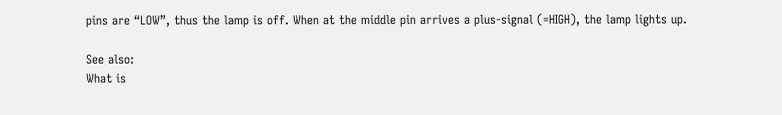pins are “LOW”, thus the lamp is off. When at the middle pin arrives a plus-signal (=HIGH), the lamp lights up.

See also:
What is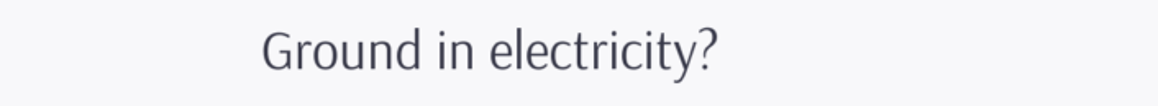Ground in electricity?